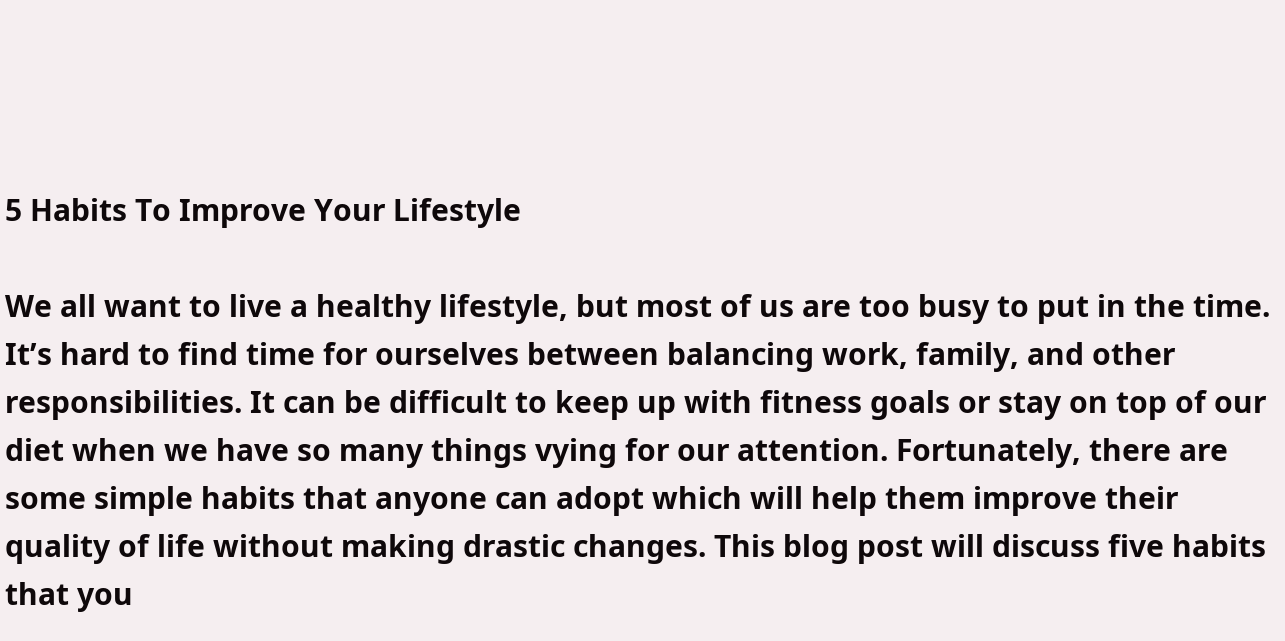5 Habits To Improve Your Lifestyle

We all want to live a healthy lifestyle, but most of us are too busy to put in the time. It’s hard to find time for ourselves between balancing work, family, and other responsibilities. It can be difficult to keep up with fitness goals or stay on top of our diet when we have so many things vying for our attention. Fortunately, there are some simple habits that anyone can adopt which will help them improve their quality of life without making drastic changes. This blog post will discuss five habits that you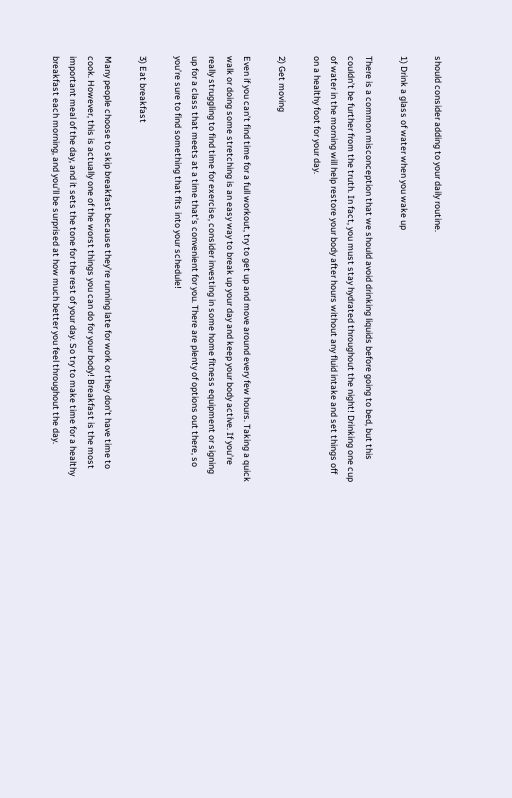should consider adding to your daily routine.

1) Drink a glass of water when you wake up

There is a common misconception that we should avoid drinking liquids before going to bed, but this couldn’t be further from the truth. In fact, you must stay hydrated throughout the night! Drinking one cup of water in the morning will help restore your body after hours without any fluid intake and set things off on a healthy foot for your day.

2) Get moving

Even if you can’t find time for a full workout, try to get up and move around every few hours. Taking a quick walk or doing some stretching is an easy way to break up your day and keep your body active. If you’re really struggling to find time for exercise, consider investing in some home fitness equipment or signing up for a class that meets at a time that’s convenient for you. There are plenty of options out there, so you’re sure to find something that fits into your schedule!

3) Eat breakfast

Many people choose to skip breakfast because they’re running late for work or they don’t have time to cook. However, this is actually one of the worst things you can do for your body! Breakfast is the most important meal of the day, and it sets the tone for the rest of your day. So try to make time for a healthy breakfast each morning, and you’ll be surprised at how much better you feel throughout the day.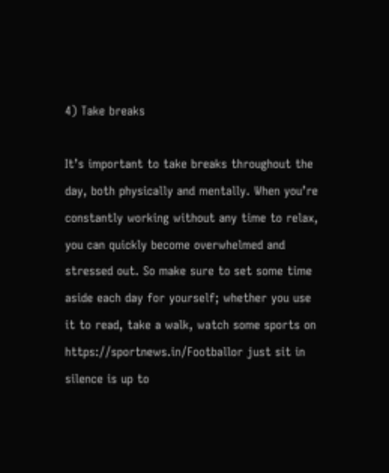4) Take breaks

It’s important to take breaks throughout the day, both physically and mentally. When you’re constantly working without any time to relax, you can quickly become overwhelmed and stressed out. So make sure to set some time aside each day for yourself; whether you use it to read, take a walk, watch some sports on https://sportnews.in/Footballor just sit in silence is up to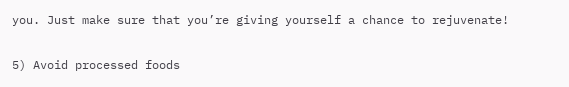you. Just make sure that you’re giving yourself a chance to rejuvenate!

5) Avoid processed foods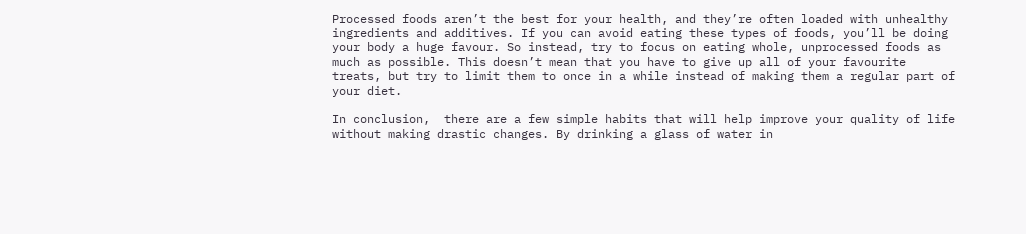Processed foods aren’t the best for your health, and they’re often loaded with unhealthy ingredients and additives. If you can avoid eating these types of foods, you’ll be doing your body a huge favour. So instead, try to focus on eating whole, unprocessed foods as much as possible. This doesn’t mean that you have to give up all of your favourite treats, but try to limit them to once in a while instead of making them a regular part of your diet.

In conclusion,  there are a few simple habits that will help improve your quality of life without making drastic changes. By drinking a glass of water in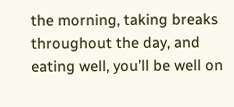the morning, taking breaks throughout the day, and eating well, you’ll be well on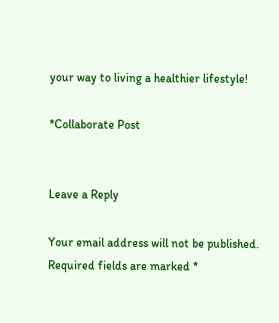your way to living a healthier lifestyle!

*Collaborate Post


Leave a Reply

Your email address will not be published. Required fields are marked *